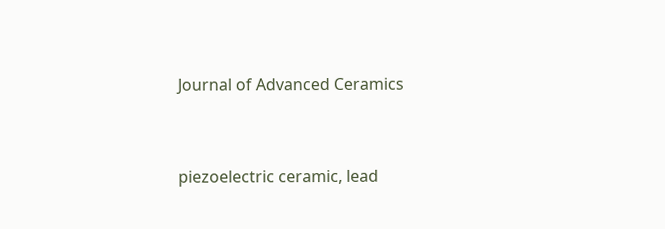Journal of Advanced Ceramics


piezoelectric ceramic, lead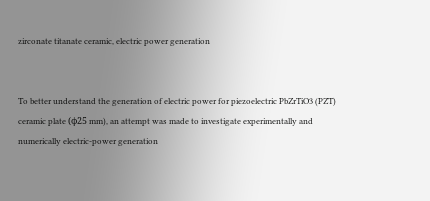zirconate titanate ceramic, electric power generation


To better understand the generation of electric power for piezoelectric PbZrTiO3 (PZT) ceramic plate (ϕ25 mm), an attempt was made to investigate experimentally and numerically electric-power generation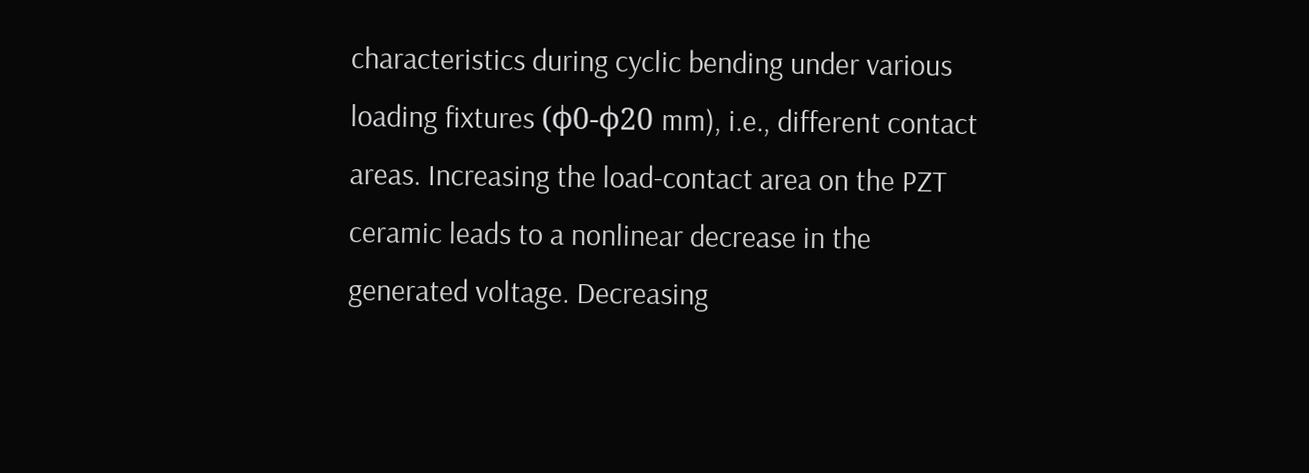characteristics during cyclic bending under various loading fixtures (ϕ0-ϕ20 mm), i.e., different contact areas. Increasing the load-contact area on the PZT ceramic leads to a nonlinear decrease in the generated voltage. Decreasing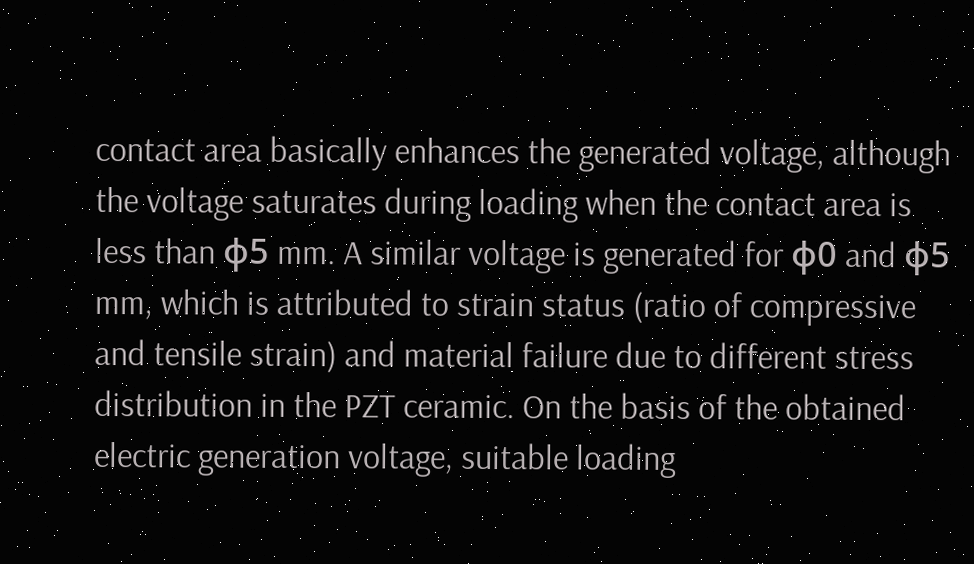contact area basically enhances the generated voltage, although the voltage saturates during loading when the contact area is less than ϕ5 mm. A similar voltage is generated for ϕ0 and ϕ5 mm, which is attributed to strain status (ratio of compressive and tensile strain) and material failure due to different stress distribution in the PZT ceramic. On the basis of the obtained electric generation voltage, suitable loading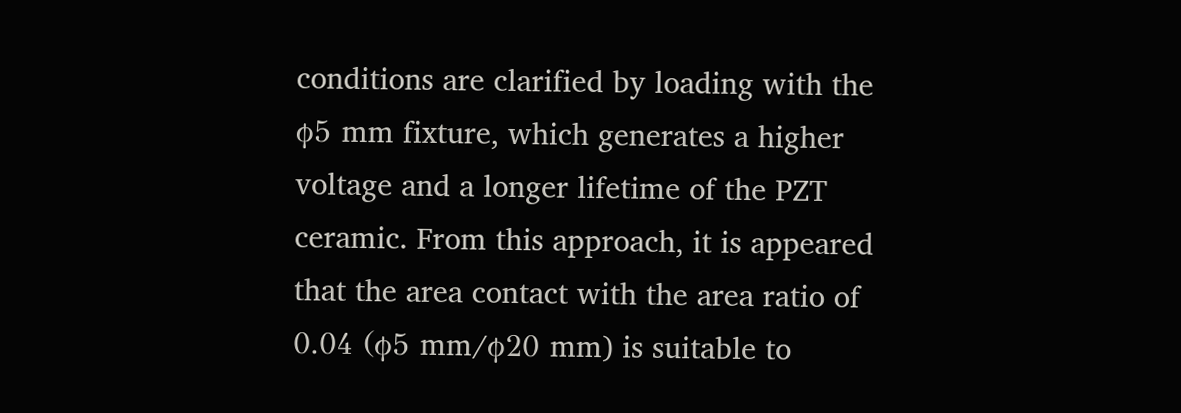conditions are clarified by loading with the ϕ5 mm fixture, which generates a higher voltage and a longer lifetime of the PZT ceramic. From this approach, it is appeared that the area contact with the area ratio of 0.04 (ϕ5 mm/ϕ20 mm) is suitable to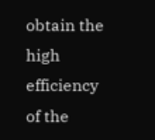obtain the high efficiency of the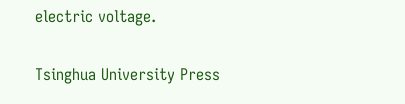electric voltage.


Tsinghua University Press